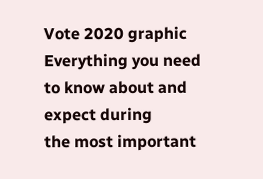Vote 2020 graphic
Everything you need to know about and expect during
the most important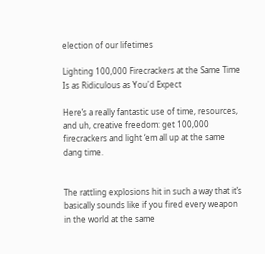election of our lifetimes

Lighting 100,000 Firecrackers at the Same Time Is as Ridiculous as You'd Expect

Here’s a really fantastic use of time, resources, and uh, creative freedom: get 100,000 firecrackers and light ‘em all up at the same dang time.


The rattling explosions hit in such a way that it’s basically sounds like if you fired every weapon in the world at the same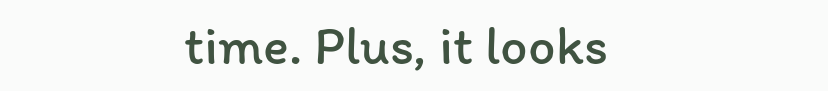time. Plus, it looks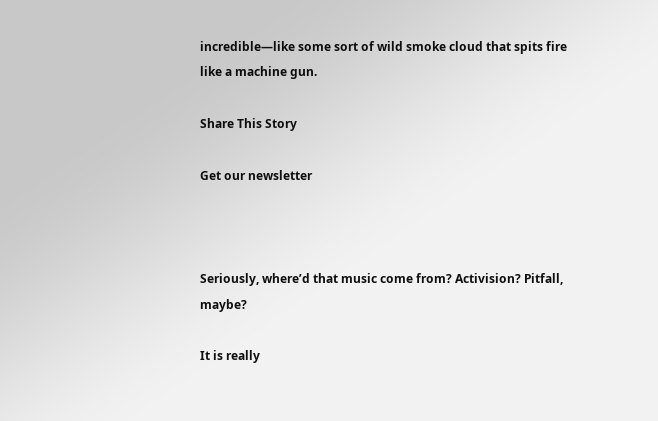incredible—like some sort of wild smoke cloud that spits fire like a machine gun.

Share This Story

Get our newsletter



Seriously, where’d that music come from? Activision? Pitfall, maybe?

It is really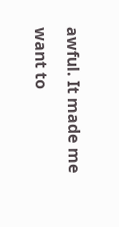awful. It made me want to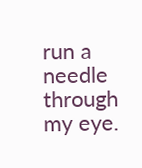run a needle through my eye.